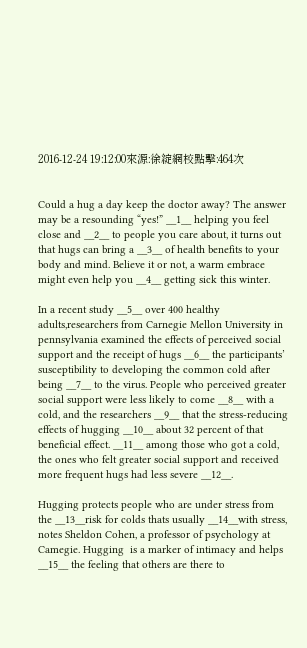2016-12-24 19:12:00來源:徐綻網校點擊:464次


Could a hug a day keep the doctor away? The answer may be a resounding “yes!” __1__ helping you feel close and __2__ to people you care about, it turns out that hugs can bring a __3__ of health benefits to your body and mind. Believe it or not, a warm embrace might even help you __4__ getting sick this winter.

In a recent study __5__ over 400 healthy adults,researchers from Carnegie Mellon University in pennsylvania examined the effects of perceived social support and the receipt of hugs __6__ the participants’ susceptibility to developing the common cold after being __7__ to the virus. People who perceived greater social support were less likely to come __8__ with a cold, and the researchers __9__ that the stress-reducing effects of hugging __10__ about 32 percent of that beneficial effect. __11__ among those who got a cold, the ones who felt greater social support and received more frequent hugs had less severe __12__.

Hugging protects people who are under stress from the __13__risk for colds thats usually __14__with stress,  notes Sheldon Cohen, a professor of psychology at Camegie. Hugging  is a marker of intimacy and helps __15__ the feeling that others are there to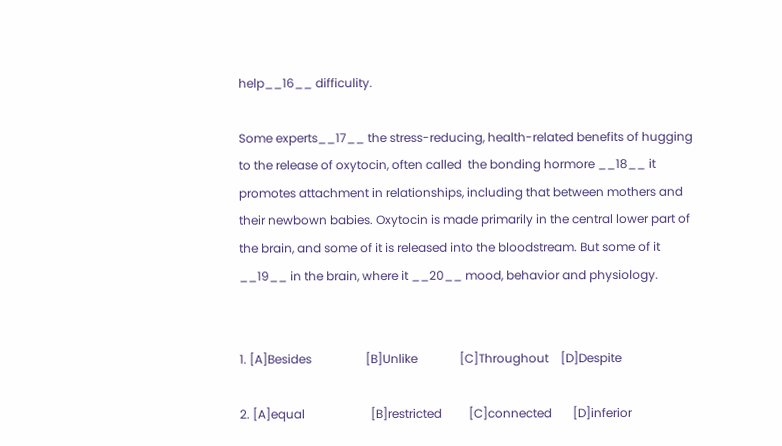help__16__ difficulity.

Some experts__17__ the stress-reducing, health-related benefits of hugging to the release of oxytocin, often called  the bonding hormore __18__ it promotes attachment in relationships, including that between mothers and their newbown babies. Oxytocin is made primarily in the central lower part of the brain, and some of it is released into the bloodstream. But some of it __19__ in the brain, where it __20__ mood, behavior and physiology.


1. [A]Besides                  [B]Unlike              [C]Throughout    [D]Despite

2. [A]equal                      [B]restricted         [C]connected       [D]inferior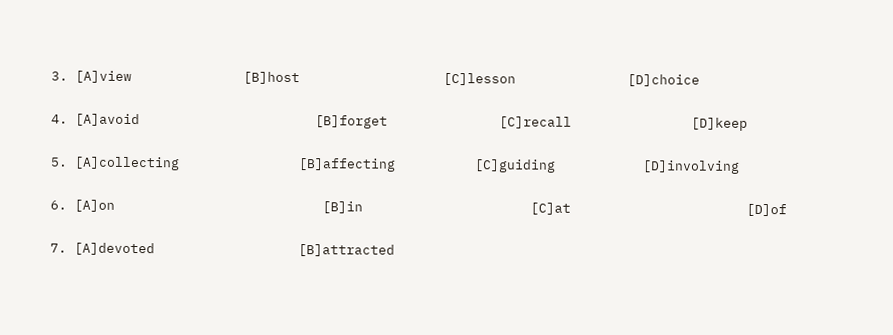3. [A]view              [B]host                  [C]lesson              [D]choice

4. [A]avoid                      [B]forget              [C]recall               [D]keep

5. [A]collecting               [B]affecting          [C]guiding           [D]involving

6. [A]on                          [B]in                     [C]at                      [D]of

7. [A]devoted                  [B]attracted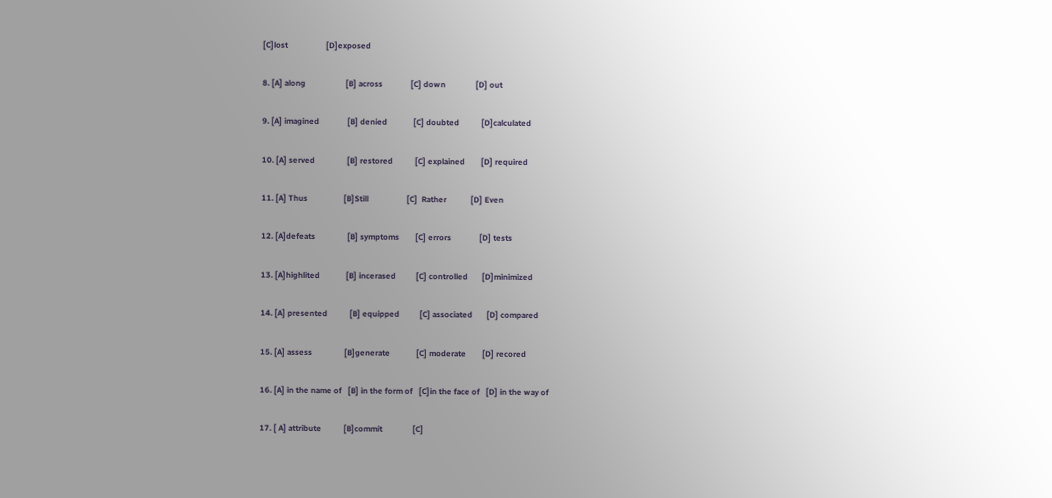[C]lost                   [D]exposed

8. [A] along                    [B] across              [C] down               [D] out

9. [A] imagined              [B] denied             [C] doubted           [D]calculated

10. [A] served                [B] restored           [C] explained        [D] required

11. [A] Thus                  [B]Still                   [C]  Rather            [D] Even

12. [A]defeats                [B] symptoms        [C] errors              [D] tests

13. [A]highlited             [B] incerased          [C] controlled       [D]minimized

14. [A] presented           [B] equipped          [C] associated       [D] compared

15. [A] assess                [B]generate             [C] moderate        [D] recored

16. [A] in the name of   [B] in the form of   [C]in the face of   [D] in the way of

17. [ A] attribute           [B]commit               [C]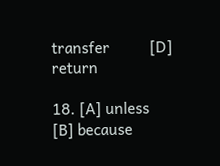transfer          [D] return

18. [A] unless               [B] because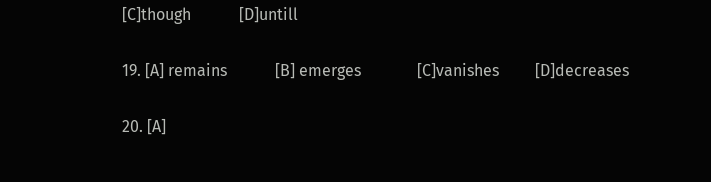[C]though            [D]untill

19. [A] remains            [B] emerges              [C]vanishes         [D]decreases

20. [A]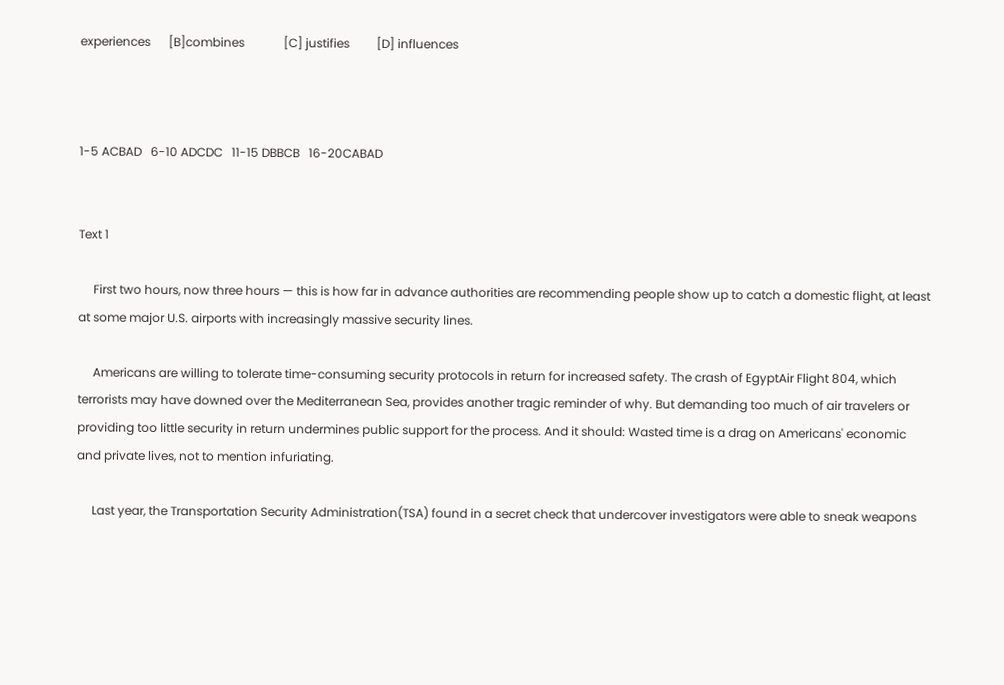experiences      [B]combines             [C] justifies         [D] influences



1-5 ACBAD   6-10 ADCDC   11-15 DBBCB   16-20CABAD


Text 1

     First two hours, now three hours — this is how far in advance authorities are recommending people show up to catch a domestic flight, at least at some major U.S. airports with increasingly massive security lines.

     Americans are willing to tolerate time-consuming security protocols in return for increased safety. The crash of EgyptAir Flight 804, which terrorists may have downed over the Mediterranean Sea, provides another tragic reminder of why. But demanding too much of air travelers or providing too little security in return undermines public support for the process. And it should: Wasted time is a drag on Americans' economic and private lives, not to mention infuriating.

     Last year, the Transportation Security Administration(TSA) found in a secret check that undercover investigators were able to sneak weapons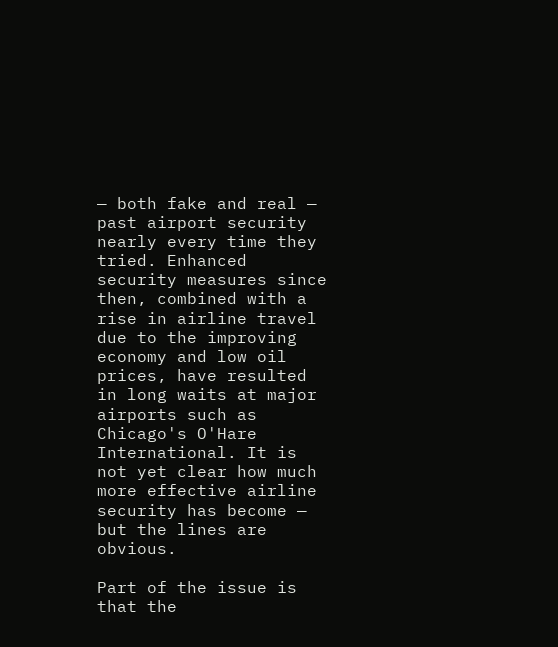— both fake and real — past airport security nearly every time they tried. Enhanced security measures since then, combined with a rise in airline travel due to the improving economy and low oil prices, have resulted in long waits at major airports such as Chicago's O'Hare International. It is not yet clear how much more effective airline security has become — but the lines are obvious.

Part of the issue is that the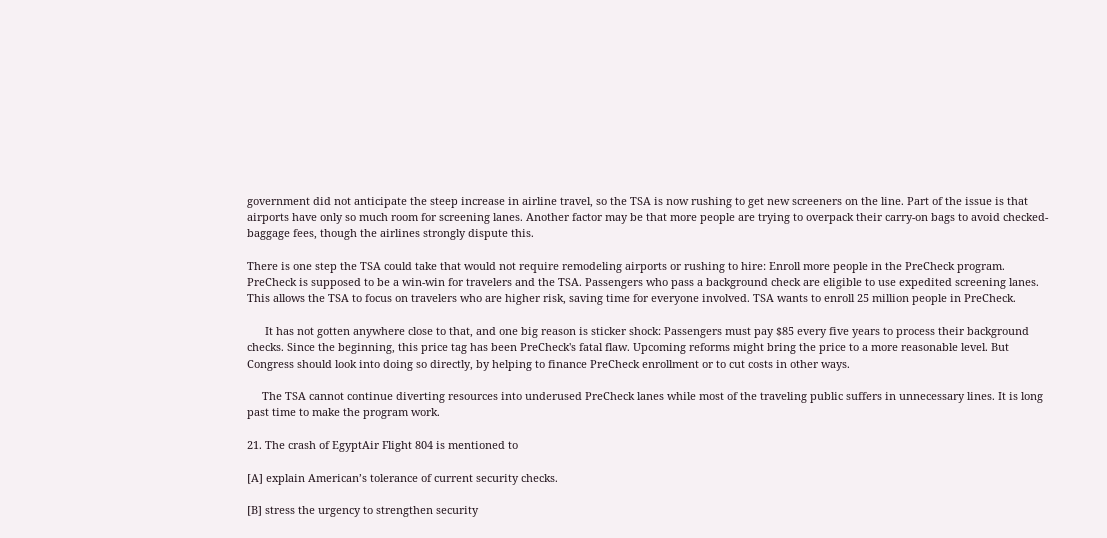government did not anticipate the steep increase in airline travel, so the TSA is now rushing to get new screeners on the line. Part of the issue is that airports have only so much room for screening lanes. Another factor may be that more people are trying to overpack their carry-on bags to avoid checked-baggage fees, though the airlines strongly dispute this.

There is one step the TSA could take that would not require remodeling airports or rushing to hire: Enroll more people in the PreCheck program. PreCheck is supposed to be a win-win for travelers and the TSA. Passengers who pass a background check are eligible to use expedited screening lanes. This allows the TSA to focus on travelers who are higher risk, saving time for everyone involved. TSA wants to enroll 25 million people in PreCheck.

      It has not gotten anywhere close to that, and one big reason is sticker shock: Passengers must pay $85 every five years to process their background checks. Since the beginning, this price tag has been PreCheck's fatal flaw. Upcoming reforms might bring the price to a more reasonable level. But Congress should look into doing so directly, by helping to finance PreCheck enrollment or to cut costs in other ways.

     The TSA cannot continue diverting resources into underused PreCheck lanes while most of the traveling public suffers in unnecessary lines. It is long past time to make the program work.

21. The crash of EgyptAir Flight 804 is mentioned to

[A] explain American’s tolerance of current security checks.

[B] stress the urgency to strengthen security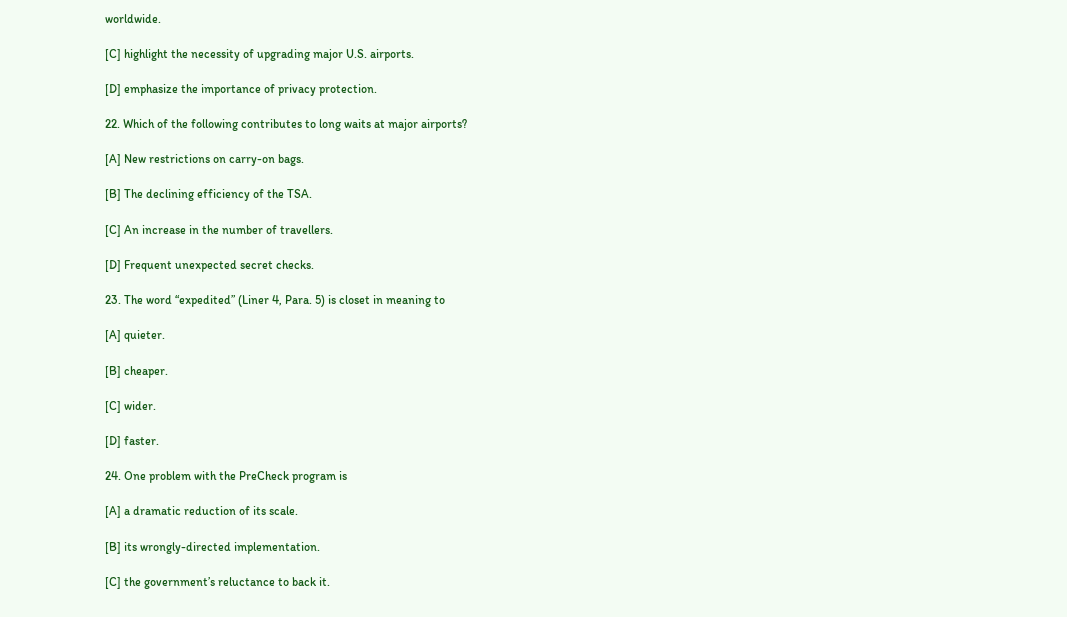worldwide.

[C] highlight the necessity of upgrading major U.S. airports.

[D] emphasize the importance of privacy protection.

22. Which of the following contributes to long waits at major airports?

[A] New restrictions on carry-on bags.

[B] The declining efficiency of the TSA.

[C] An increase in the number of travellers.

[D] Frequent unexpected secret checks.

23. The word “expedited” (Liner 4, Para. 5) is closet in meaning to

[A] quieter.

[B] cheaper.

[C] wider.

[D] faster.

24. One problem with the PreCheck program is

[A] a dramatic reduction of its scale.

[B] its wrongly-directed implementation.

[C] the government’s reluctance to back it.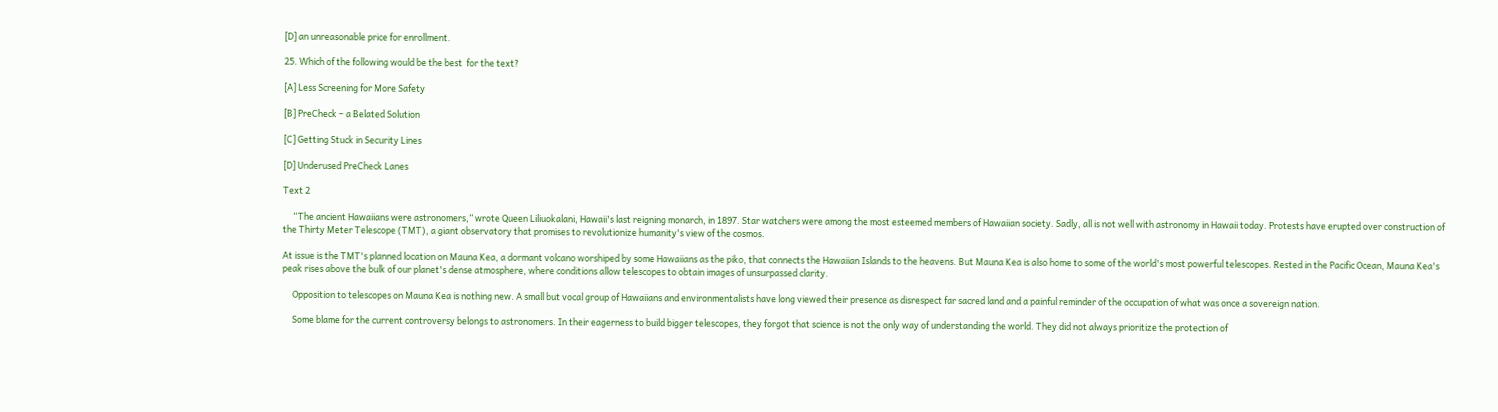[D] an unreasonable price for enrollment.

25. Which of the following would be the best  for the text?

[A] Less Screening for More Safety

[B] PreCheck – a Belated Solution

[C] Getting Stuck in Security Lines

[D] Underused PreCheck Lanes

Text 2

     “The ancient Hawaiians were astronomers,” wrote Queen Liliuokalani, Hawaii's last reigning monarch, in 1897. Star watchers were among the most esteemed members of Hawaiian society. Sadly, all is not well with astronomy in Hawaii today. Protests have erupted over construction of the Thirty Meter Telescope (TMT), a giant observatory that promises to revolutionize humanity's view of the cosmos.

At issue is the TMT's planned location on Mauna Kea, a dormant volcano worshiped by some Hawaiians as the piko, that connects the Hawaiian Islands to the heavens. But Mauna Kea is also home to some of the world's most powerful telescopes. Rested in the Pacific Ocean, Mauna Kea's peak rises above the bulk of our planet's dense atmosphere, where conditions allow telescopes to obtain images of unsurpassed clarity.

     Opposition to telescopes on Mauna Kea is nothing new. A small but vocal group of Hawaiians and environmentalists have long viewed their presence as disrespect far sacred land and a painful reminder of the occupation of what was once a sovereign nation.

     Some blame for the current controversy belongs to astronomers. In their eagerness to build bigger telescopes, they forgot that science is not the only way of understanding the world. They did not always prioritize the protection of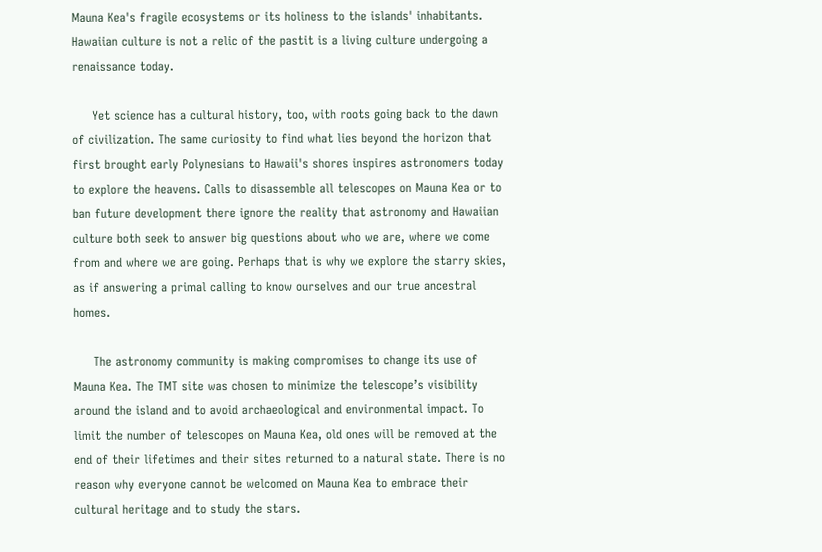Mauna Kea's fragile ecosystems or its holiness to the islands' inhabitants. Hawaiian culture is not a relic of the pastit is a living culture undergoing a renaissance today.

     Yet science has a cultural history, too, with roots going back to the dawn of civilization. The same curiosity to find what lies beyond the horizon that first brought early Polynesians to Hawaii's shores inspires astronomers today to explore the heavens. Calls to disassemble all telescopes on Mauna Kea or to ban future development there ignore the reality that astronomy and Hawaiian culture both seek to answer big questions about who we are, where we come from and where we are going. Perhaps that is why we explore the starry skies, as if answering a primal calling to know ourselves and our true ancestral homes.

     The astronomy community is making compromises to change its use of Mauna Kea. The TMT site was chosen to minimize the telescope’s visibility around the island and to avoid archaeological and environmental impact. To limit the number of telescopes on Mauna Kea, old ones will be removed at the end of their lifetimes and their sites returned to a natural state. There is no reason why everyone cannot be welcomed on Mauna Kea to embrace their cultural heritage and to study the stars.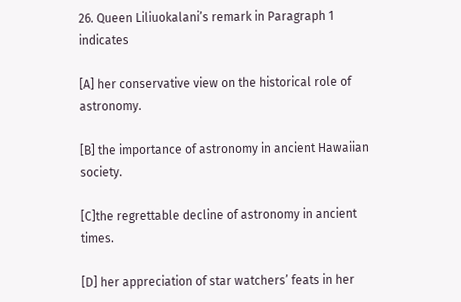26. Queen Liliuokalani’s remark in Paragraph 1 indicates

[A] her conservative view on the historical role of astronomy.

[B] the importance of astronomy in ancient Hawaiian society.

[C]the regrettable decline of astronomy in ancient times.

[D] her appreciation of star watchers’ feats in her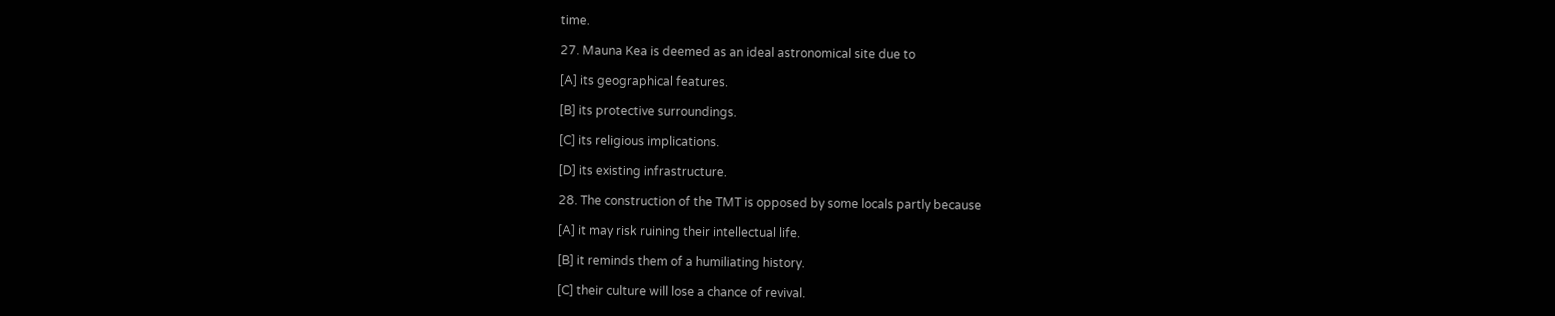time.

27. Mauna Kea is deemed as an ideal astronomical site due to

[A] its geographical features.

[B] its protective surroundings.

[C] its religious implications.

[D] its existing infrastructure.

28. The construction of the TMT is opposed by some locals partly because

[A] it may risk ruining their intellectual life.

[B] it reminds them of a humiliating history.

[C] their culture will lose a chance of revival.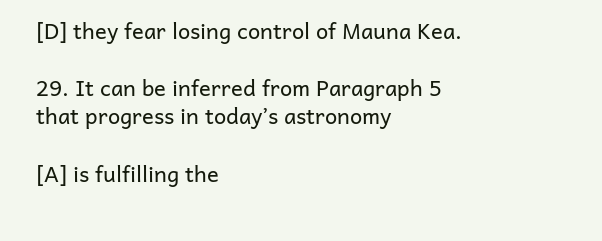[D] they fear losing control of Mauna Kea.

29. It can be inferred from Paragraph 5 that progress in today’s astronomy

[A] is fulfilling the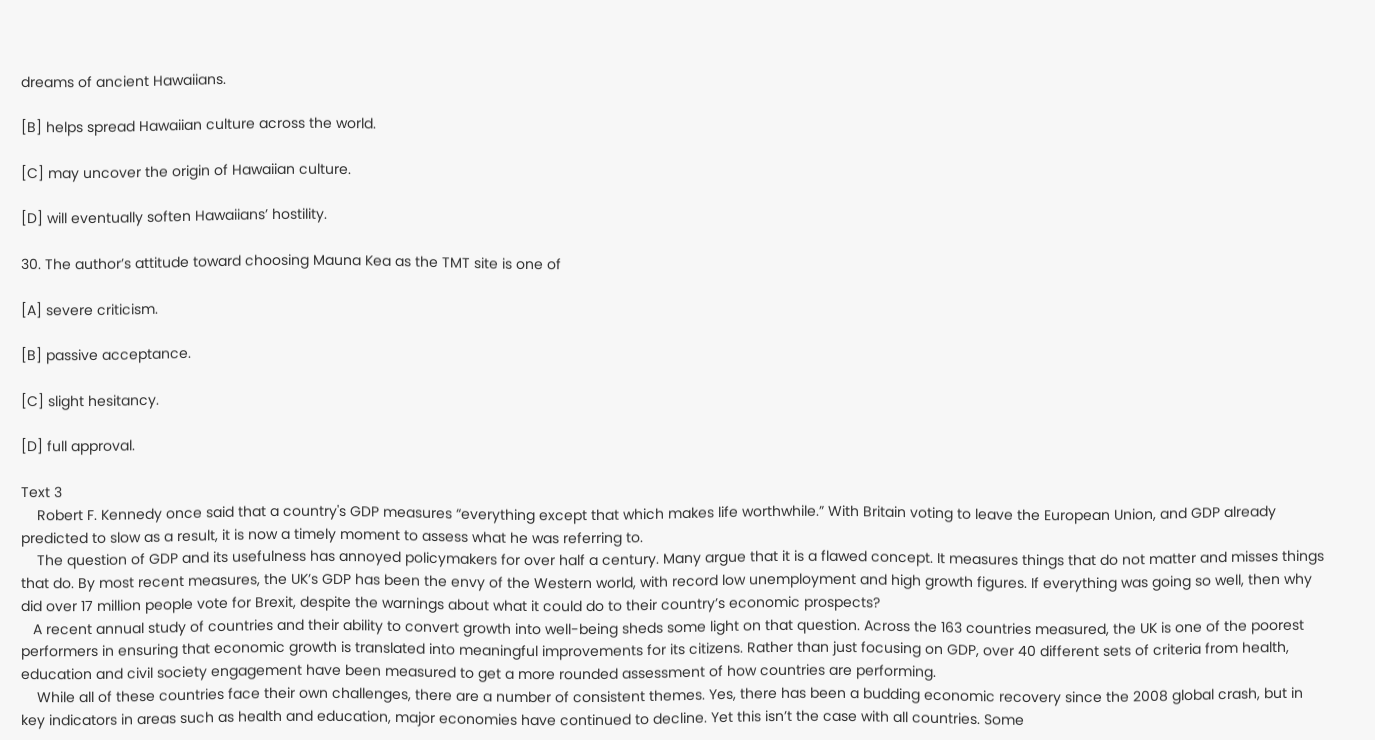dreams of ancient Hawaiians.

[B] helps spread Hawaiian culture across the world.

[C] may uncover the origin of Hawaiian culture.

[D] will eventually soften Hawaiians’ hostility.

30. The author’s attitude toward choosing Mauna Kea as the TMT site is one of

[A] severe criticism.

[B] passive acceptance.

[C] slight hesitancy.

[D] full approval.

Text 3
    Robert F. Kennedy once said that a country's GDP measures “everything except that which makes life worthwhile.” With Britain voting to leave the European Union, and GDP already predicted to slow as a result, it is now a timely moment to assess what he was referring to.
    The question of GDP and its usefulness has annoyed policymakers for over half a century. Many argue that it is a flawed concept. It measures things that do not matter and misses things that do. By most recent measures, the UK’s GDP has been the envy of the Western world, with record low unemployment and high growth figures. If everything was going so well, then why did over 17 million people vote for Brexit, despite the warnings about what it could do to their country’s economic prospects?
   A recent annual study of countries and their ability to convert growth into well-being sheds some light on that question. Across the 163 countries measured, the UK is one of the poorest performers in ensuring that economic growth is translated into meaningful improvements for its citizens. Rather than just focusing on GDP, over 40 different sets of criteria from health, education and civil society engagement have been measured to get a more rounded assessment of how countries are performing.
    While all of these countries face their own challenges, there are a number of consistent themes. Yes, there has been a budding economic recovery since the 2008 global crash, but in key indicators in areas such as health and education, major economies have continued to decline. Yet this isn’t the case with all countries. Some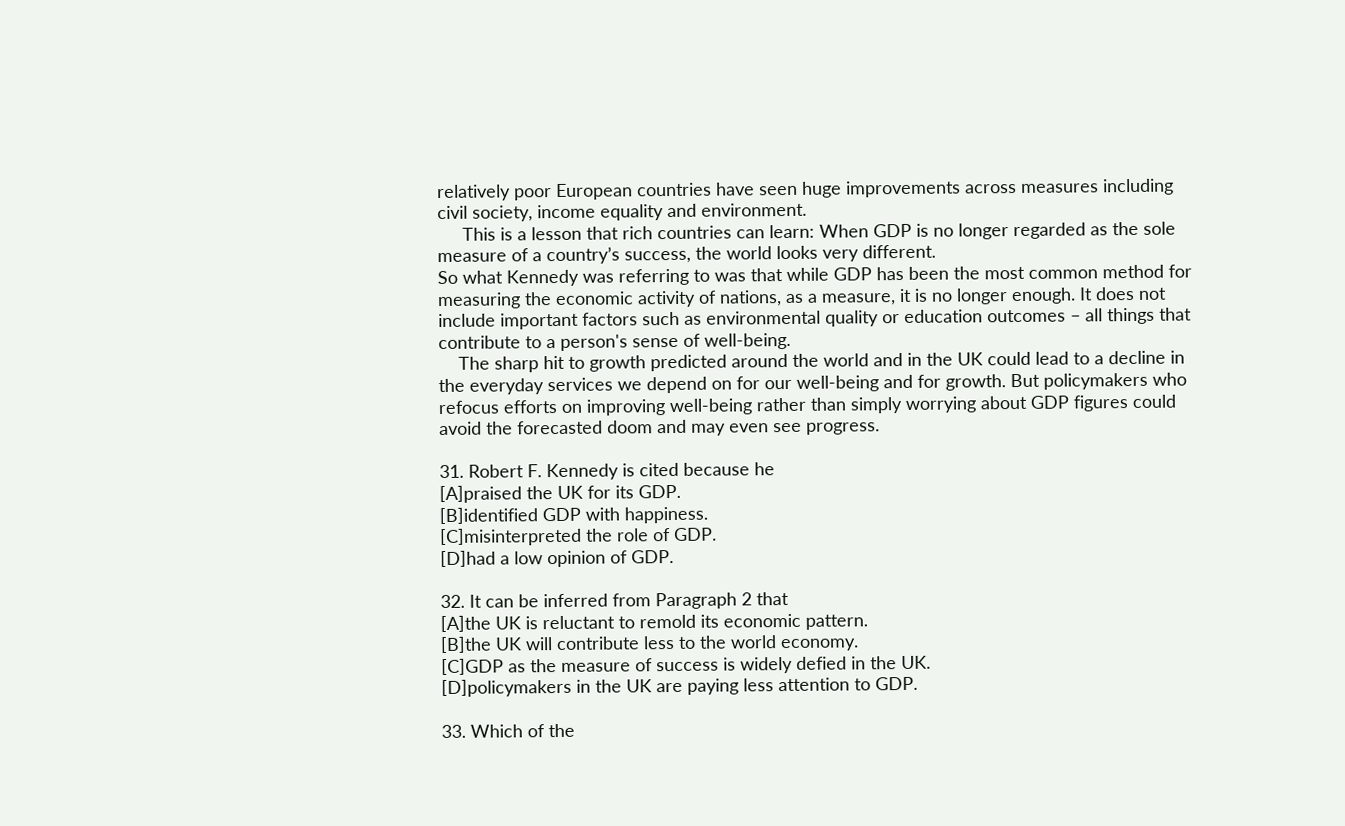relatively poor European countries have seen huge improvements across measures including civil society, income equality and environment.
     This is a lesson that rich countries can learn: When GDP is no longer regarded as the sole measure of a country’s success, the world looks very different.
So what Kennedy was referring to was that while GDP has been the most common method for measuring the economic activity of nations, as a measure, it is no longer enough. It does not include important factors such as environmental quality or education outcomes – all things that contribute to a person's sense of well-being.
    The sharp hit to growth predicted around the world and in the UK could lead to a decline in the everyday services we depend on for our well-being and for growth. But policymakers who refocus efforts on improving well-being rather than simply worrying about GDP figures could avoid the forecasted doom and may even see progress.

31. Robert F. Kennedy is cited because he
[A]praised the UK for its GDP.
[B]identified GDP with happiness.
[C]misinterpreted the role of GDP.
[D]had a low opinion of GDP.

32. It can be inferred from Paragraph 2 that
[A]the UK is reluctant to remold its economic pattern.
[B]the UK will contribute less to the world economy.
[C]GDP as the measure of success is widely defied in the UK.
[D]policymakers in the UK are paying less attention to GDP.

33. Which of the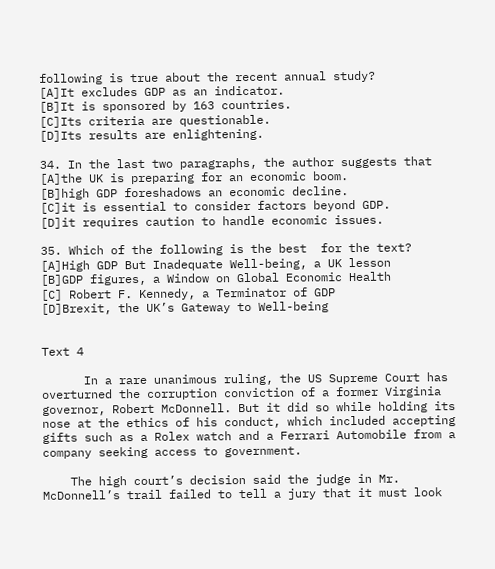following is true about the recent annual study?
[A]It excludes GDP as an indicator.
[B]It is sponsored by 163 countries.
[C]Its criteria are questionable.
[D]Its results are enlightening.

34. In the last two paragraphs, the author suggests that
[A]the UK is preparing for an economic boom.
[B]high GDP foreshadows an economic decline.
[C]it is essential to consider factors beyond GDP.
[D]it requires caution to handle economic issues.

35. Which of the following is the best  for the text?
[A]High GDP But Inadequate Well-being, a UK lesson
[B]GDP figures, a Window on Global Economic Health
[C] Robert F. Kennedy, a Terminator of GDP
[D]Brexit, the UK’s Gateway to Well-being


Text 4

      In a rare unanimous ruling, the US Supreme Court has overturned the corruption conviction of a former Virginia governor, Robert McDonnell. But it did so while holding its nose at the ethics of his conduct, which included accepting gifts such as a Rolex watch and a Ferrari Automobile from a company seeking access to government.

    The high court’s decision said the judge in Mr. McDonnell’s trail failed to tell a jury that it must look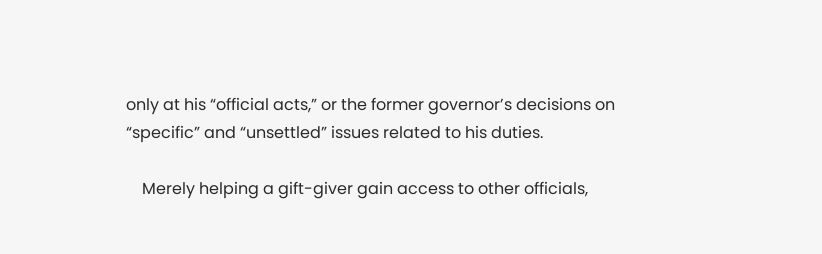only at his “official acts,” or the former governor’s decisions on “specific” and “unsettled” issues related to his duties.

    Merely helping a gift-giver gain access to other officials,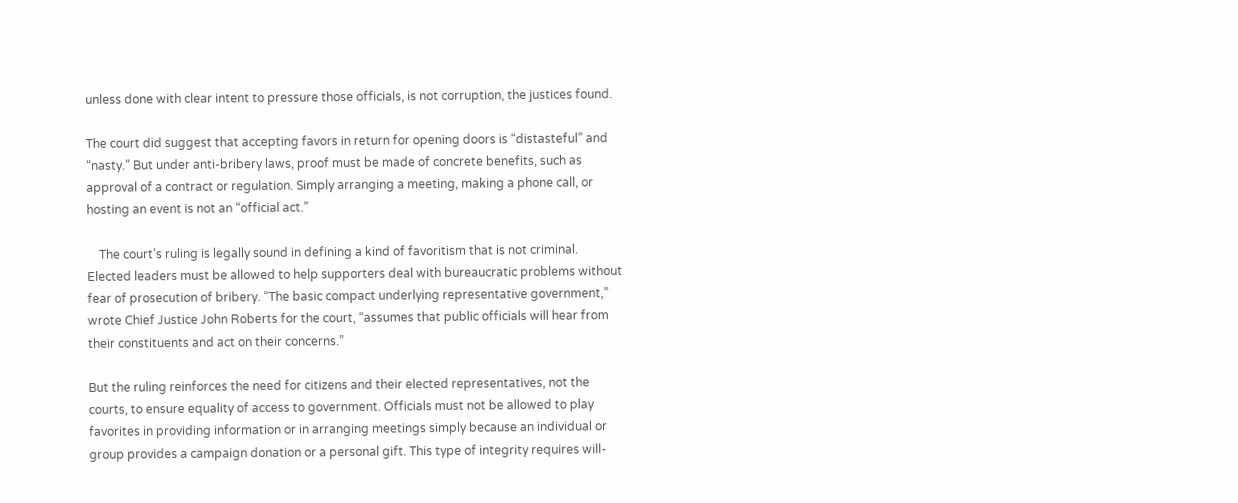unless done with clear intent to pressure those officials, is not corruption, the justices found.

The court did suggest that accepting favors in return for opening doors is “distasteful” and “nasty.” But under anti-bribery laws, proof must be made of concrete benefits, such as approval of a contract or regulation. Simply arranging a meeting, making a phone call, or hosting an event is not an “official act.”

    The court’s ruling is legally sound in defining a kind of favoritism that is not criminal. Elected leaders must be allowed to help supporters deal with bureaucratic problems without fear of prosecution of bribery. “The basic compact underlying representative government,” wrote Chief Justice John Roberts for the court, “assumes that public officials will hear from their constituents and act on their concerns.”

But the ruling reinforces the need for citizens and their elected representatives, not the courts, to ensure equality of access to government. Officials must not be allowed to play favorites in providing information or in arranging meetings simply because an individual or group provides a campaign donation or a personal gift. This type of integrity requires will-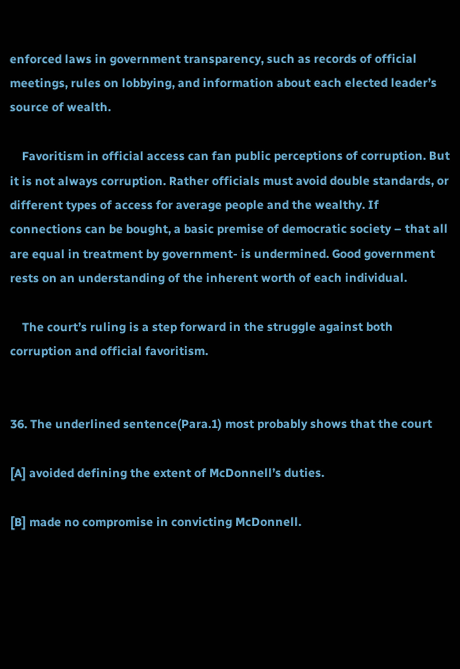enforced laws in government transparency, such as records of official meetings, rules on lobbying, and information about each elected leader’s source of wealth.

    Favoritism in official access can fan public perceptions of corruption. But it is not always corruption. Rather officials must avoid double standards, or different types of access for average people and the wealthy. If connections can be bought, a basic premise of democratic society – that all are equal in treatment by government- is undermined. Good government rests on an understanding of the inherent worth of each individual.

    The court’s ruling is a step forward in the struggle against both corruption and official favoritism.


36. The underlined sentence(Para.1) most probably shows that the court

[A] avoided defining the extent of McDonnell’s duties.

[B] made no compromise in convicting McDonnell.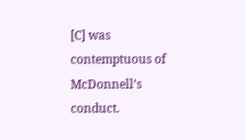[C] was contemptuous of McDonnell’s conduct.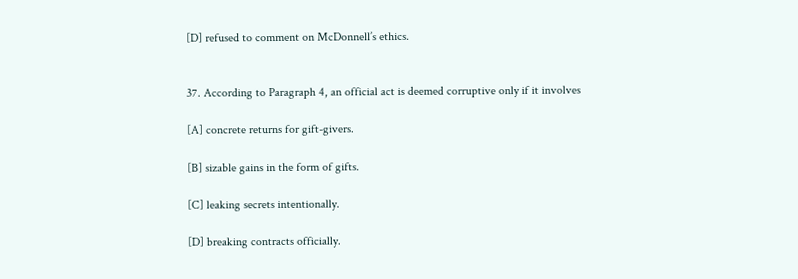[D] refused to comment on McDonnell’s ethics.


37. According to Paragraph 4, an official act is deemed corruptive only if it involves

[A] concrete returns for gift-givers.

[B] sizable gains in the form of gifts.

[C] leaking secrets intentionally.

[D] breaking contracts officially.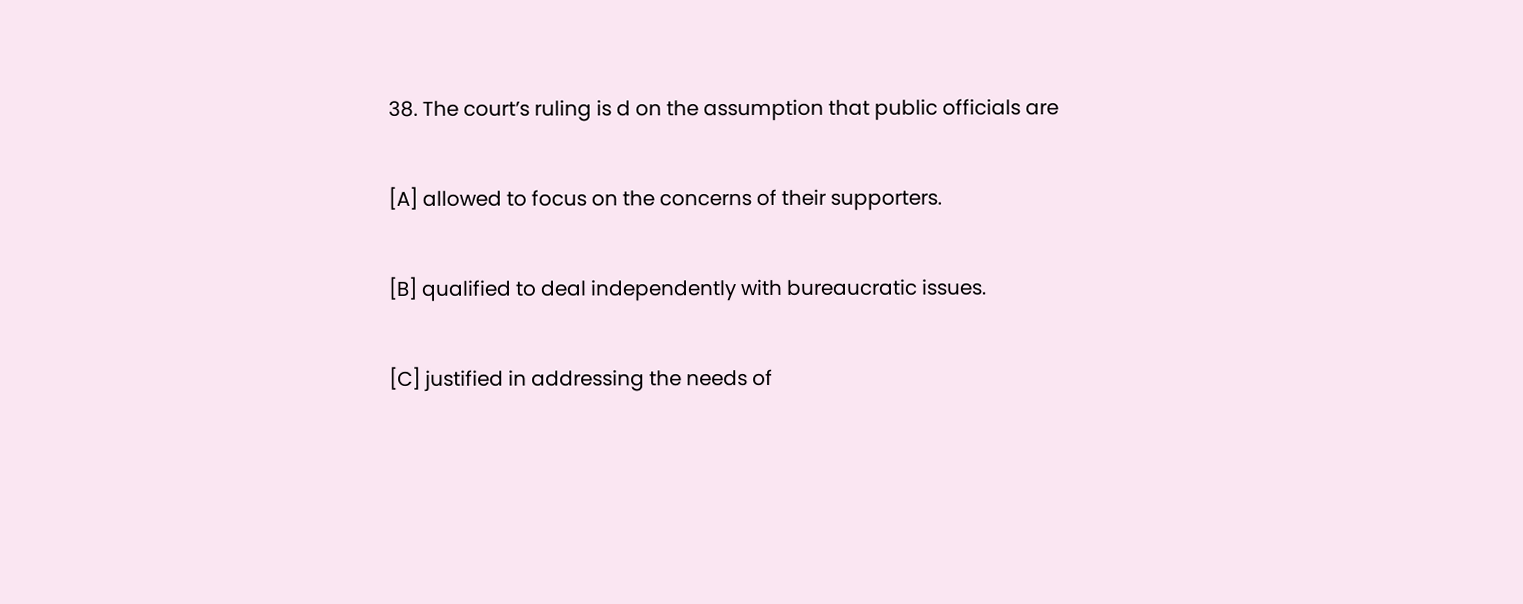38. The court’s ruling is d on the assumption that public officials are

[A] allowed to focus on the concerns of their supporters.

[B] qualified to deal independently with bureaucratic issues.

[C] justified in addressing the needs of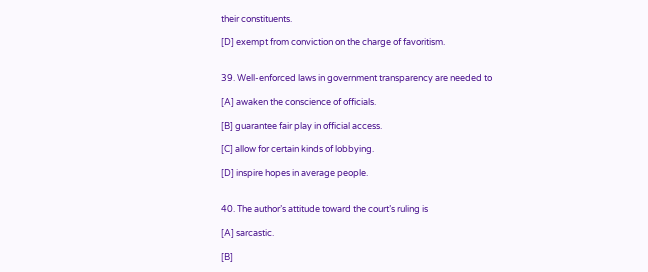their constituents.

[D] exempt from conviction on the charge of favoritism.


39. Well-enforced laws in government transparency are needed to

[A] awaken the conscience of officials.

[B] guarantee fair play in official access.

[C] allow for certain kinds of lobbying.

[D] inspire hopes in average people.


40. The author’s attitude toward the court’s ruling is

[A] sarcastic.

[B]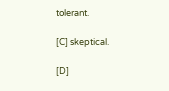tolerant.

[C] skeptical.

[D]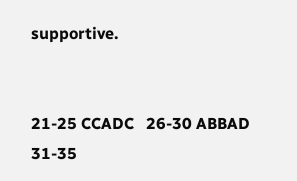supportive.


21-25 CCADC   26-30 ABBAD     31-35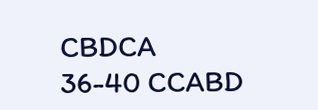CBDCA     36-40 CCABD